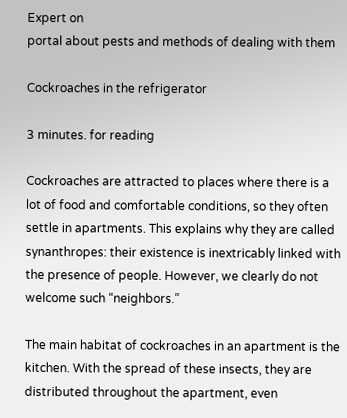Expert on
portal about pests and methods of dealing with them

Cockroaches in the refrigerator

3 minutes. for reading

Cockroaches are attracted to places where there is a lot of food and comfortable conditions, so they often settle in apartments. This explains why they are called synanthropes: their existence is inextricably linked with the presence of people. However, we clearly do not welcome such “neighbors.”

The main habitat of cockroaches in an apartment is the kitchen. With the spread of these insects, they are distributed throughout the apartment, even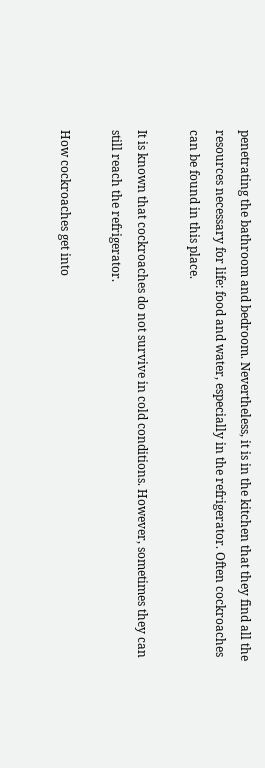penetrating the bathroom and bedroom. Nevertheless, it is in the kitchen that they find all the resources necessary for life: food and water, especially in the refrigerator. Often cockroaches can be found in this place.

It is known that cockroaches do not survive in cold conditions. However, sometimes they can still reach the refrigerator.

How cockroaches get into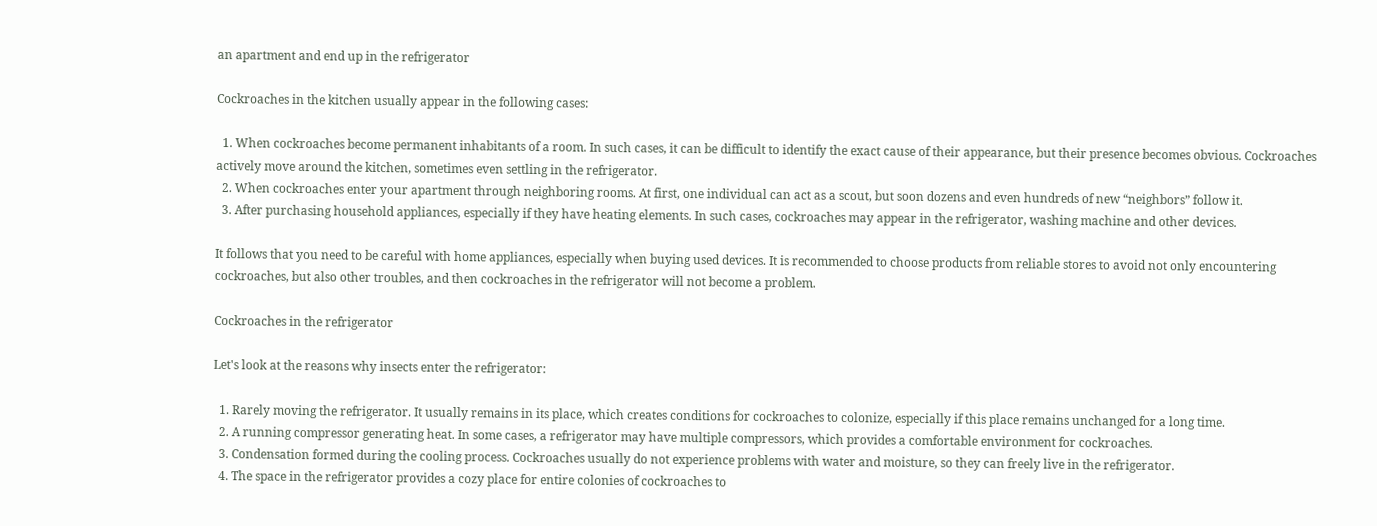an apartment and end up in the refrigerator

Cockroaches in the kitchen usually appear in the following cases:

  1. When cockroaches become permanent inhabitants of a room. In such cases, it can be difficult to identify the exact cause of their appearance, but their presence becomes obvious. Cockroaches actively move around the kitchen, sometimes even settling in the refrigerator.
  2. When cockroaches enter your apartment through neighboring rooms. At first, one individual can act as a scout, but soon dozens and even hundreds of new “neighbors” follow it.
  3. After purchasing household appliances, especially if they have heating elements. In such cases, cockroaches may appear in the refrigerator, washing machine and other devices.

It follows that you need to be careful with home appliances, especially when buying used devices. It is recommended to choose products from reliable stores to avoid not only encountering cockroaches, but also other troubles, and then cockroaches in the refrigerator will not become a problem.

Cockroaches in the refrigerator

Let's look at the reasons why insects enter the refrigerator:

  1. Rarely moving the refrigerator. It usually remains in its place, which creates conditions for cockroaches to colonize, especially if this place remains unchanged for a long time.
  2. A running compressor generating heat. In some cases, a refrigerator may have multiple compressors, which provides a comfortable environment for cockroaches.
  3. Condensation formed during the cooling process. Cockroaches usually do not experience problems with water and moisture, so they can freely live in the refrigerator.
  4. The space in the refrigerator provides a cozy place for entire colonies of cockroaches to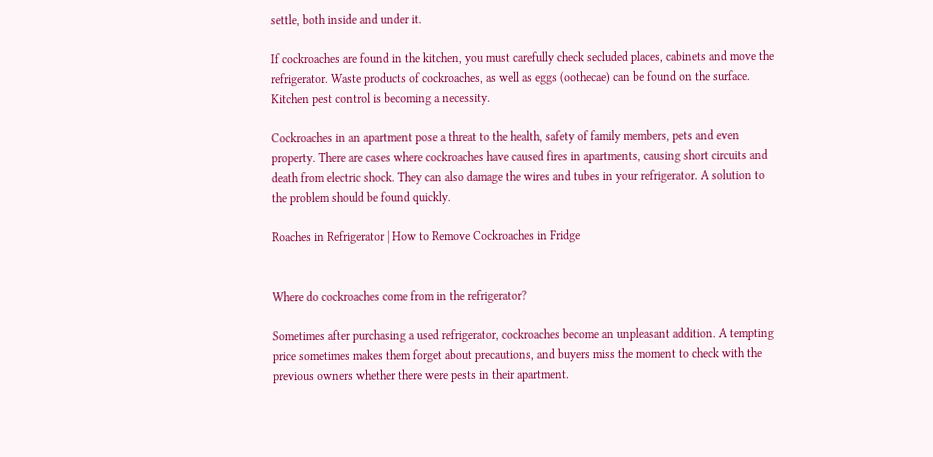settle, both inside and under it.

If cockroaches are found in the kitchen, you must carefully check secluded places, cabinets and move the refrigerator. Waste products of cockroaches, as well as eggs (oothecae) can be found on the surface. Kitchen pest control is becoming a necessity.

Cockroaches in an apartment pose a threat to the health, safety of family members, pets and even property. There are cases where cockroaches have caused fires in apartments, causing short circuits and death from electric shock. They can also damage the wires and tubes in your refrigerator. A solution to the problem should be found quickly.

Roaches in Refrigerator | How to Remove Cockroaches in Fridge


Where do cockroaches come from in the refrigerator?

Sometimes after purchasing a used refrigerator, cockroaches become an unpleasant addition. A tempting price sometimes makes them forget about precautions, and buyers miss the moment to check with the previous owners whether there were pests in their apartment.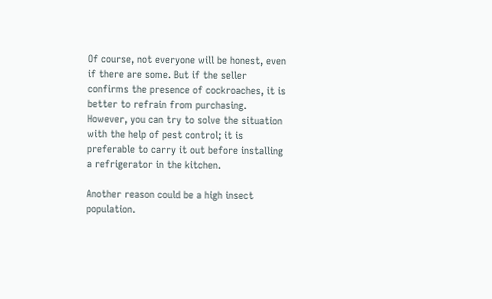Of course, not everyone will be honest, even if there are some. But if the seller confirms the presence of cockroaches, it is better to refrain from purchasing. However, you can try to solve the situation with the help of pest control; it is preferable to carry it out before installing a refrigerator in the kitchen.

Another reason could be a high insect population.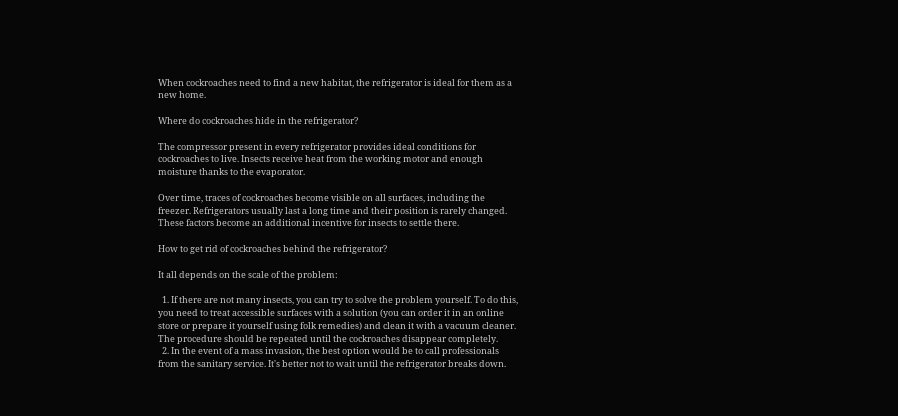When cockroaches need to find a new habitat, the refrigerator is ideal for them as a new home.

Where do cockroaches hide in the refrigerator?

The compressor present in every refrigerator provides ideal conditions for cockroaches to live. Insects receive heat from the working motor and enough moisture thanks to the evaporator.

Over time, traces of cockroaches become visible on all surfaces, including the freezer. Refrigerators usually last a long time and their position is rarely changed. These factors become an additional incentive for insects to settle there.

How to get rid of cockroaches behind the refrigerator?

It all depends on the scale of the problem:

  1. If there are not many insects, you can try to solve the problem yourself. To do this, you need to treat accessible surfaces with a solution (you can order it in an online store or prepare it yourself using folk remedies) and clean it with a vacuum cleaner. The procedure should be repeated until the cockroaches disappear completely.
  2. In the event of a mass invasion, the best option would be to call professionals from the sanitary service. It's better not to wait until the refrigerator breaks down.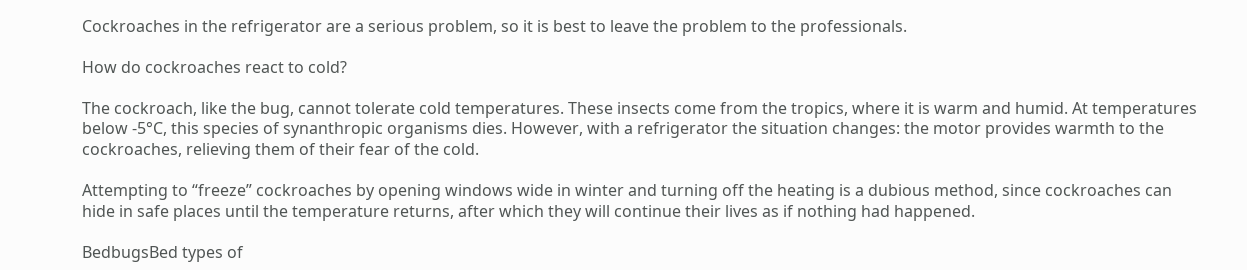Cockroaches in the refrigerator are a serious problem, so it is best to leave the problem to the professionals.

How do cockroaches react to cold?

The cockroach, like the bug, cannot tolerate cold temperatures. These insects come from the tropics, where it is warm and humid. At temperatures below -5°C, this species of synanthropic organisms dies. However, with a refrigerator the situation changes: the motor provides warmth to the cockroaches, relieving them of their fear of the cold.

Attempting to “freeze” cockroaches by opening windows wide in winter and turning off the heating is a dubious method, since cockroaches can hide in safe places until the temperature returns, after which they will continue their lives as if nothing had happened.

BedbugsBed types of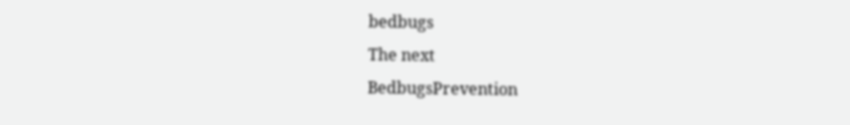bedbugs
The next
BedbugsPrevention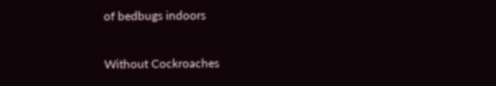of bedbugs indoors

Without Cockroaches